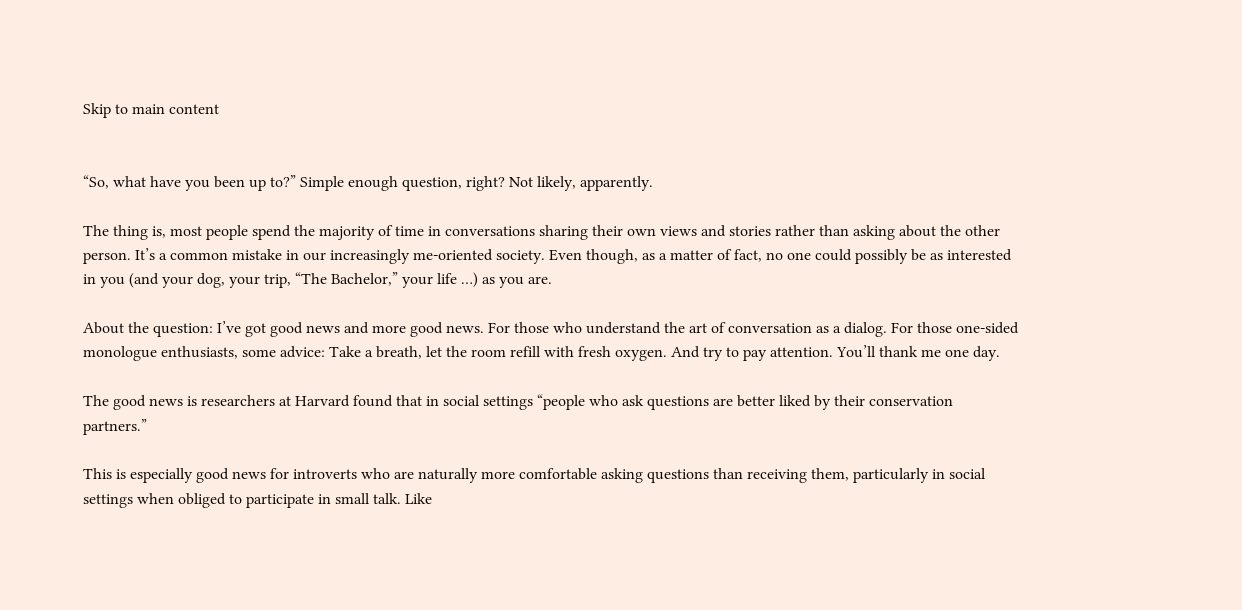Skip to main content


“So, what have you been up to?” Simple enough question, right? Not likely, apparently.

The thing is, most people spend the majority of time in conversations sharing their own views and stories rather than asking about the other person. It’s a common mistake in our increasingly me-oriented society. Even though, as a matter of fact, no one could possibly be as interested in you (and your dog, your trip, “The Bachelor,” your life …) as you are.

About the question: I’ve got good news and more good news. For those who understand the art of conversation as a dialog. For those one-sided monologue enthusiasts, some advice: Take a breath, let the room refill with fresh oxygen. And try to pay attention. You’ll thank me one day.

The good news is researchers at Harvard found that in social settings “people who ask questions are better liked by their conservation partners.”

This is especially good news for introverts who are naturally more comfortable asking questions than receiving them, particularly in social settings when obliged to participate in small talk. Like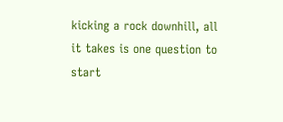kicking a rock downhill, all it takes is one question to start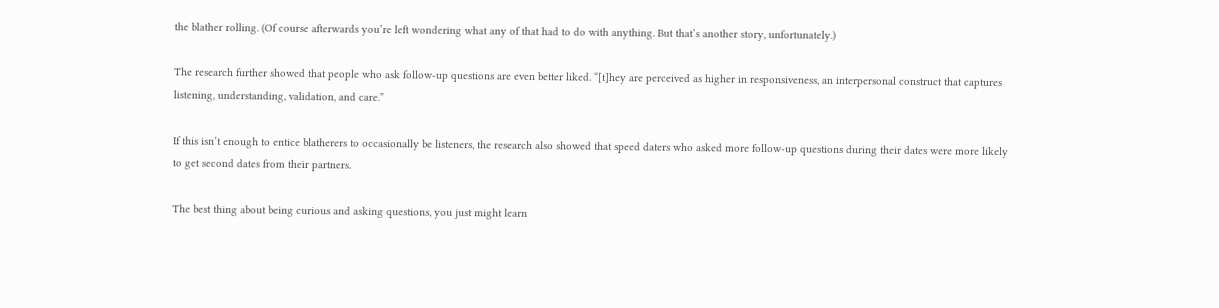the blather rolling. (Of course afterwards you’re left wondering what any of that had to do with anything. But that’s another story, unfortunately.)

The research further showed that people who ask follow-up questions are even better liked. “[t]hey are perceived as higher in responsiveness, an interpersonal construct that captures listening, understanding, validation, and care.”

If this isn’t enough to entice blatherers to occasionally be listeners, the research also showed that speed daters who asked more follow-up questions during their dates were more likely to get second dates from their partners.

The best thing about being curious and asking questions, you just might learn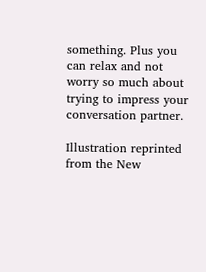something. Plus you can relax and not worry so much about trying to impress your conversation partner.

Illustration reprinted from the New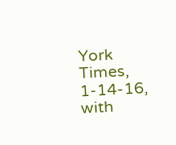York Times, 1-14-16, with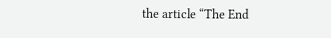the article “The End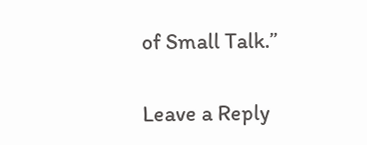of Small Talk.”


Leave a Reply